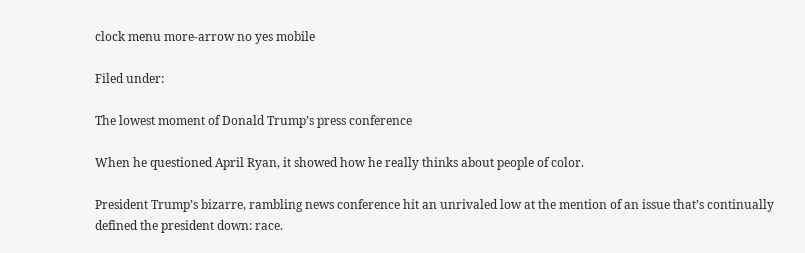clock menu more-arrow no yes mobile

Filed under:

The lowest moment of Donald Trump’s press conference

When he questioned April Ryan, it showed how he really thinks about people of color.

President Trump’s bizarre, rambling news conference hit an unrivaled low at the mention of an issue that’s continually defined the president down: race.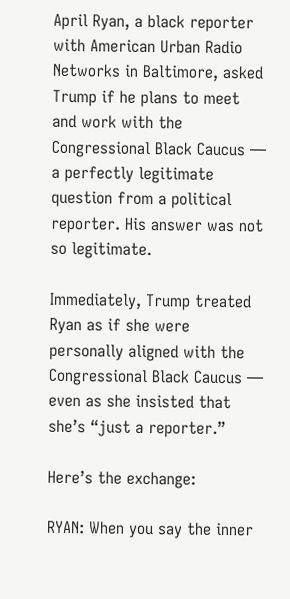April Ryan, a black reporter with American Urban Radio Networks in Baltimore, asked Trump if he plans to meet and work with the Congressional Black Caucus — a perfectly legitimate question from a political reporter. His answer was not so legitimate.

Immediately, Trump treated Ryan as if she were personally aligned with the Congressional Black Caucus — even as she insisted that she’s “just a reporter.”

Here’s the exchange:

RYAN: When you say the inner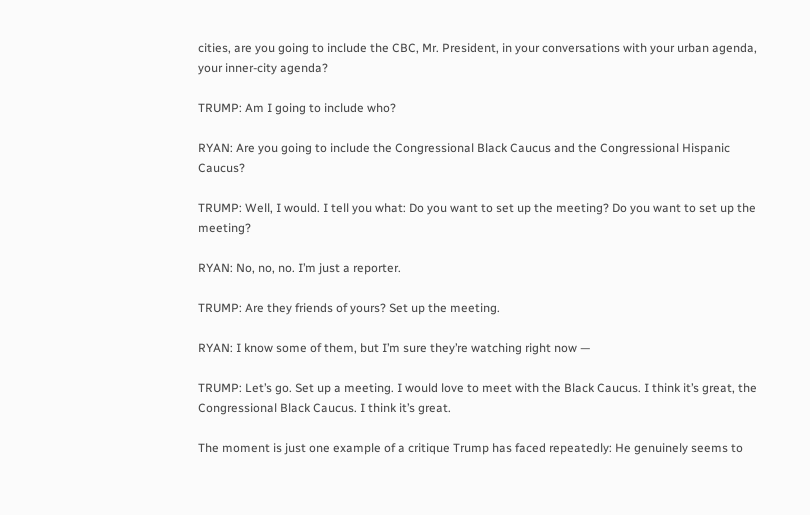cities, are you going to include the CBC, Mr. President, in your conversations with your urban agenda, your inner-city agenda?

TRUMP: Am I going to include who?

RYAN: Are you going to include the Congressional Black Caucus and the Congressional Hispanic Caucus?

TRUMP: Well, I would. I tell you what: Do you want to set up the meeting? Do you want to set up the meeting?

RYAN: No, no, no. I’m just a reporter.

TRUMP: Are they friends of yours? Set up the meeting.

RYAN: I know some of them, but I’m sure they’re watching right now —

TRUMP: Let’s go. Set up a meeting. I would love to meet with the Black Caucus. I think it’s great, the Congressional Black Caucus. I think it’s great.

The moment is just one example of a critique Trump has faced repeatedly: He genuinely seems to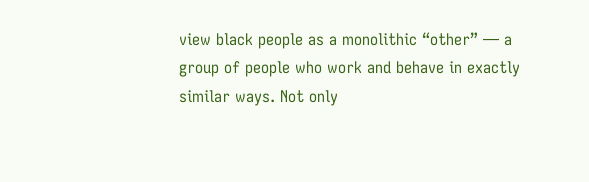view black people as a monolithic “other” — a group of people who work and behave in exactly similar ways. Not only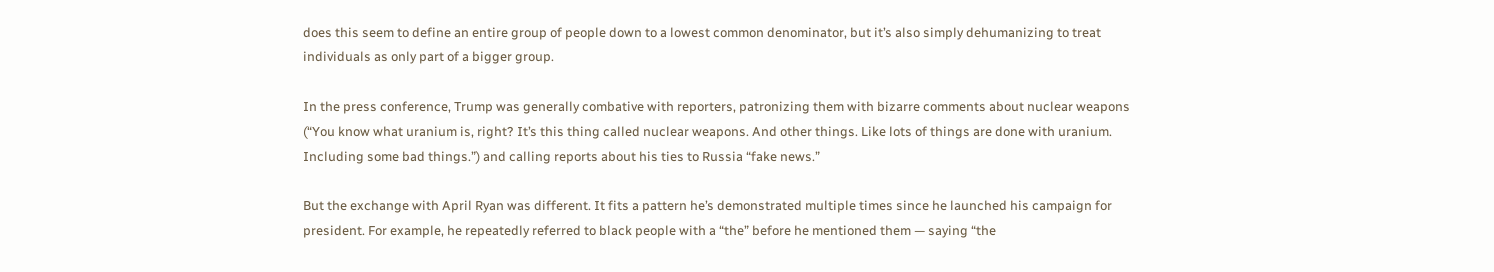does this seem to define an entire group of people down to a lowest common denominator, but it’s also simply dehumanizing to treat individuals as only part of a bigger group.

In the press conference, Trump was generally combative with reporters, patronizing them with bizarre comments about nuclear weapons (“You know what uranium is, right? It’s this thing called nuclear weapons. And other things. Like lots of things are done with uranium. Including some bad things.”) and calling reports about his ties to Russia “fake news.”

But the exchange with April Ryan was different. It fits a pattern he’s demonstrated multiple times since he launched his campaign for president. For example, he repeatedly referred to black people with a “the” before he mentioned them — saying “the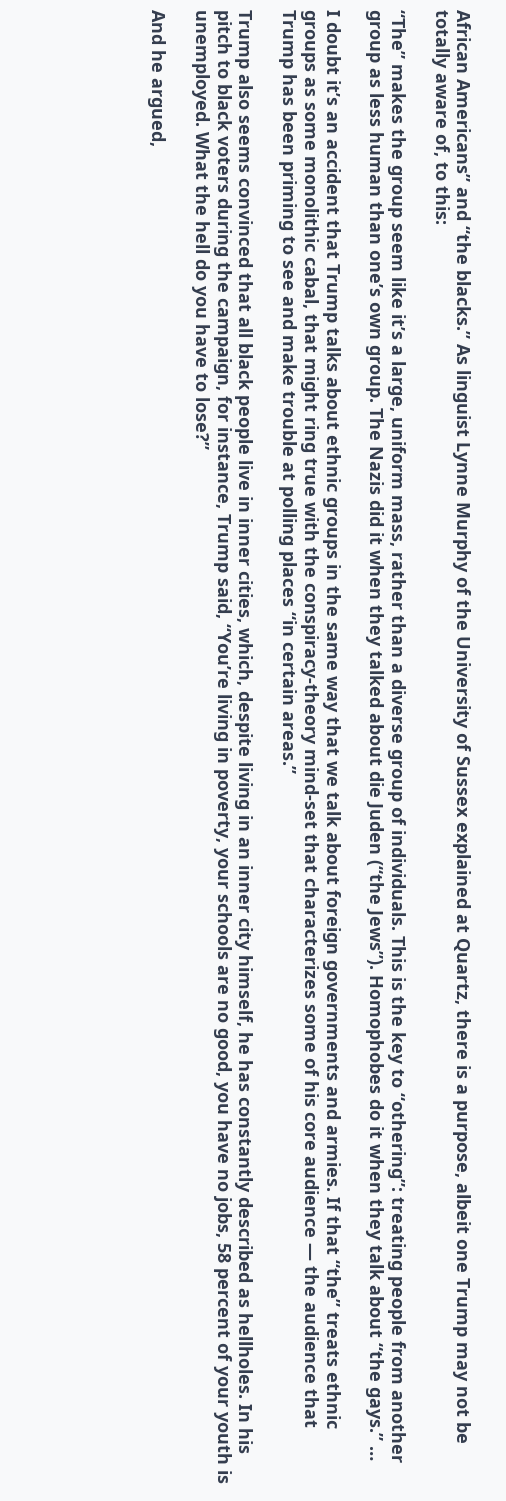African Americans” and “the blacks.” As linguist Lynne Murphy of the University of Sussex explained at Quartz, there is a purpose, albeit one Trump may not be totally aware of, to this:

“The” makes the group seem like it’s a large, uniform mass, rather than a diverse group of individuals. This is the key to “othering”: treating people from another group as less human than one’s own group. The Nazis did it when they talked about die Juden (“the Jews”). Homophobes do it when they talk about “the gays.” …

I doubt it’s an accident that Trump talks about ethnic groups in the same way that we talk about foreign governments and armies. If that “the” treats ethnic groups as some monolithic cabal, that might ring true with the conspiracy-theory mind-set that characterizes some of his core audience — the audience that Trump has been priming to see and make trouble at polling places “in certain areas.”

Trump also seems convinced that all black people live in inner cities, which, despite living in an inner city himself, he has constantly described as hellholes. In his pitch to black voters during the campaign, for instance, Trump said, “You’re living in poverty, your schools are no good, you have no jobs, 58 percent of your youth is unemployed. What the hell do you have to lose?”

And he argued,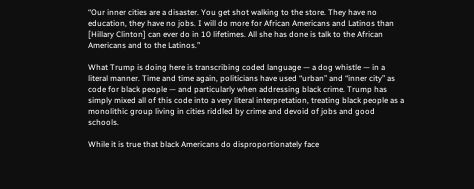“Our inner cities are a disaster. You get shot walking to the store. They have no education, they have no jobs. I will do more for African Americans and Latinos than [Hillary Clinton] can ever do in 10 lifetimes. All she has done is talk to the African Americans and to the Latinos.”

What Trump is doing here is transcribing coded language — a dog whistle — in a literal manner. Time and time again, politicians have used “urban” and “inner city” as code for black people — and particularly when addressing black crime. Trump has simply mixed all of this code into a very literal interpretation, treating black people as a monolithic group living in cities riddled by crime and devoid of jobs and good schools.

While it is true that black Americans do disproportionately face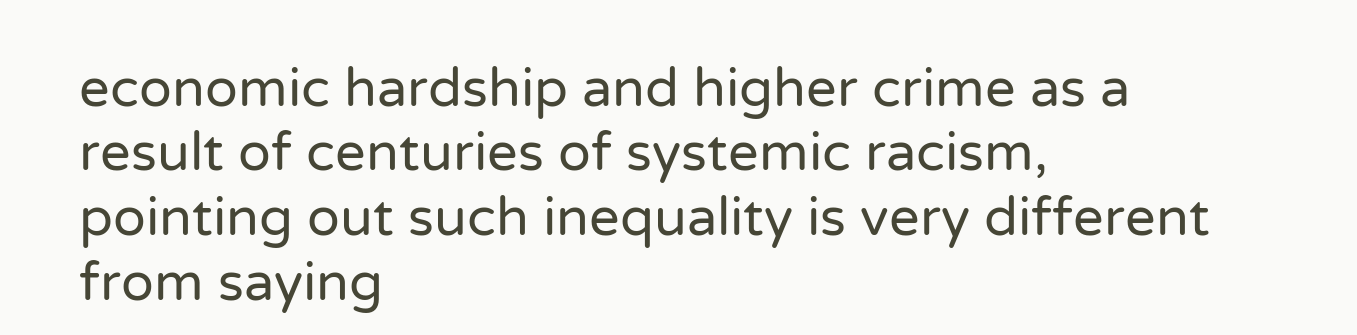economic hardship and higher crime as a result of centuries of systemic racism, pointing out such inequality is very different from saying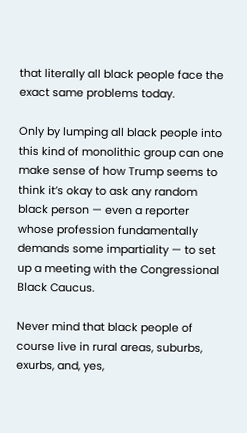that literally all black people face the exact same problems today.

Only by lumping all black people into this kind of monolithic group can one make sense of how Trump seems to think it’s okay to ask any random black person — even a reporter whose profession fundamentally demands some impartiality — to set up a meeting with the Congressional Black Caucus.

Never mind that black people of course live in rural areas, suburbs, exurbs, and, yes,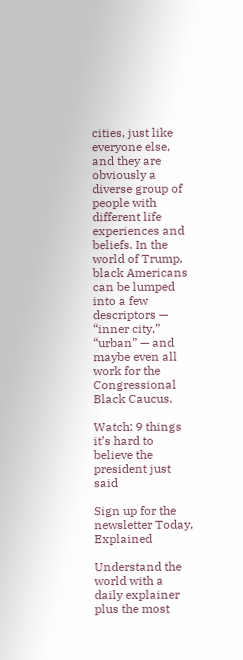cities, just like everyone else, and they are obviously a diverse group of people with different life experiences and beliefs. In the world of Trump, black Americans can be lumped into a few descriptors — “inner city,” “urban” — and maybe even all work for the Congressional Black Caucus.

Watch: 9 things it’s hard to believe the president just said

Sign up for the newsletter Today, Explained

Understand the world with a daily explainer plus the most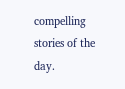compelling stories of the day.